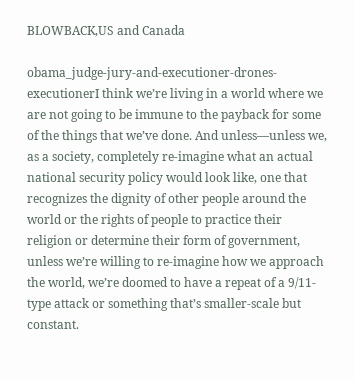BLOWBACK,US and Canada

obama_judge-jury-and-executioner-drones-executionerI think we’re living in a world where we are not going to be immune to the payback for some of the things that we’ve done. And unless—unless we, as a society, completely re-imagine what an actual national security policy would look like, one that recognizes the dignity of other people around the world or the rights of people to practice their religion or determine their form of government, unless we’re willing to re-imagine how we approach the world, we’re doomed to have a repeat of a 9/11-type attack or something that’s smaller-scale but constant.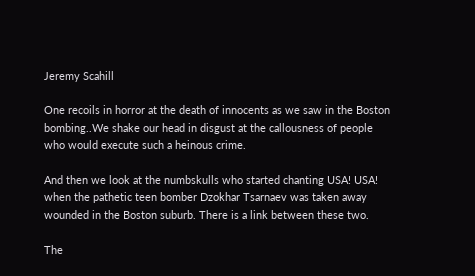Jeremy Scahill

One recoils in horror at the death of innocents as we saw in the Boston bombing..We shake our head in disgust at the callousness of people who would execute such a heinous crime.

And then we look at the numbskulls who started chanting USA! USA!  when the pathetic teen bomber Dzokhar Tsarnaev was taken away wounded in the Boston suburb. There is a link between these two.

The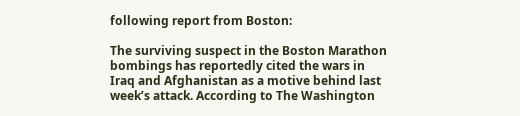following report from Boston:

The surviving suspect in the Boston Marathon bombings has reportedly cited the wars in Iraq and Afghanistan as a motive behind last week’s attack. According to The Washington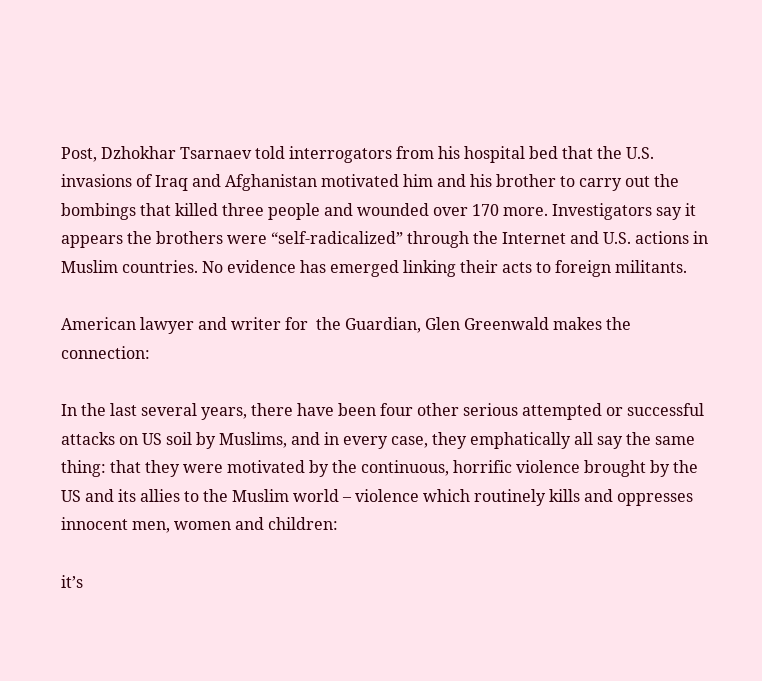Post, Dzhokhar Tsarnaev told interrogators from his hospital bed that the U.S. invasions of Iraq and Afghanistan motivated him and his brother to carry out the bombings that killed three people and wounded over 170 more. Investigators say it appears the brothers were “self-radicalized” through the Internet and U.S. actions in Muslim countries. No evidence has emerged linking their acts to foreign militants.

American lawyer and writer for  the Guardian, Glen Greenwald makes the connection:

In the last several years, there have been four other serious attempted or successful attacks on US soil by Muslims, and in every case, they emphatically all say the same thing: that they were motivated by the continuous, horrific violence brought by the US and its allies to the Muslim world – violence which routinely kills and oppresses innocent men, women and children:

it’s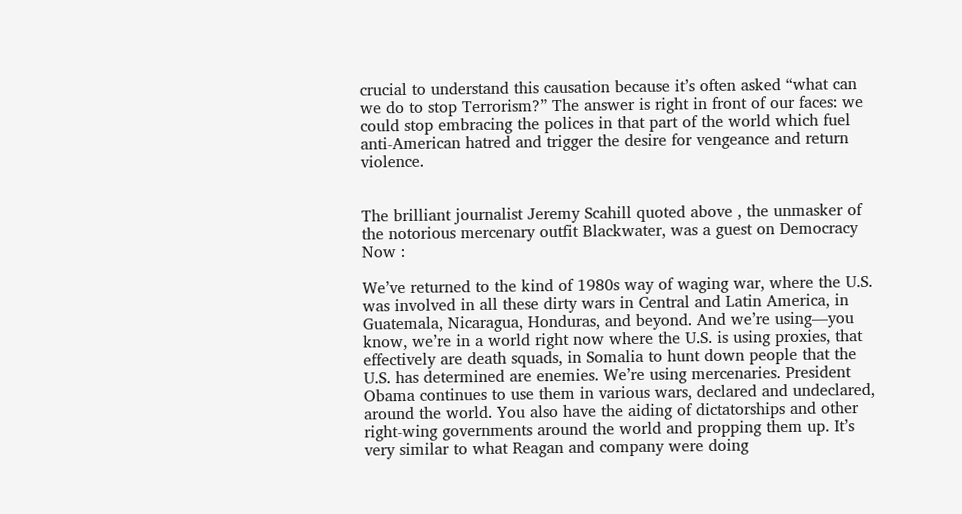crucial to understand this causation because it’s often asked “what can we do to stop Terrorism?” The answer is right in front of our faces: we could stop embracing the polices in that part of the world which fuel anti-American hatred and trigger the desire for vengeance and return violence.


The brilliant journalist Jeremy Scahill quoted above , the unmasker of the notorious mercenary outfit Blackwater, was a guest on Democracy Now :

We’ve returned to the kind of 1980s way of waging war, where the U.S. was involved in all these dirty wars in Central and Latin America, in Guatemala, Nicaragua, Honduras, and beyond. And we’re using—you know, we’re in a world right now where the U.S. is using proxies, that effectively are death squads, in Somalia to hunt down people that the U.S. has determined are enemies. We’re using mercenaries. President Obama continues to use them in various wars, declared and undeclared, around the world. You also have the aiding of dictatorships and other  right-wing governments around the world and propping them up. It’s very similar to what Reagan and company were doing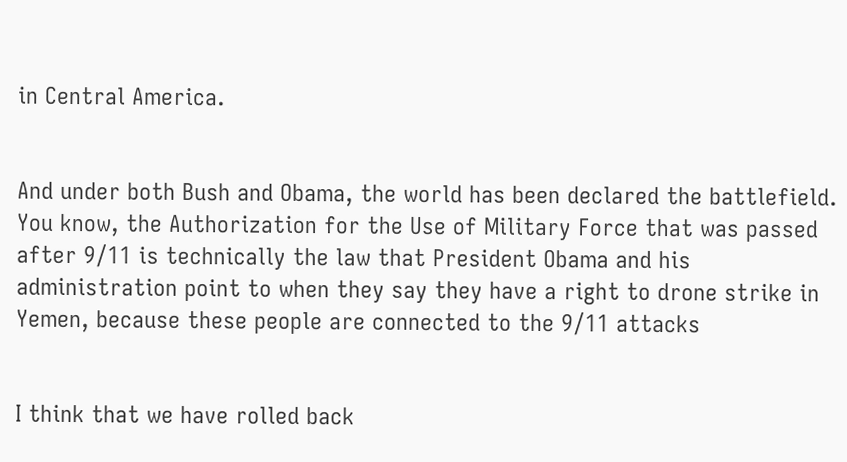in Central America.


And under both Bush and Obama, the world has been declared the battlefield. You know, the Authorization for the Use of Military Force that was passed after 9/11 is technically the law that President Obama and his administration point to when they say they have a right to drone strike in Yemen, because these people are connected to the 9/11 attacks


I think that we have rolled back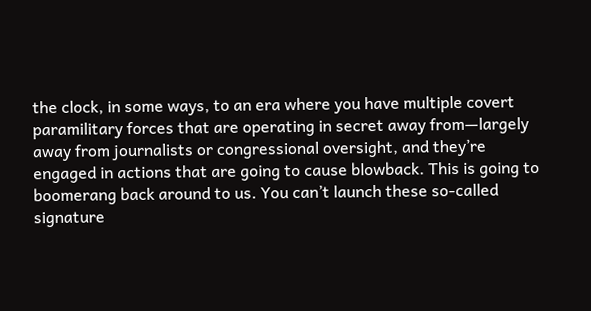the clock, in some ways, to an era where you have multiple covert paramilitary forces that are operating in secret away from—largely away from journalists or congressional oversight, and they’re engaged in actions that are going to cause blowback. This is going to boomerang back around to us. You can’t launch these so-called signature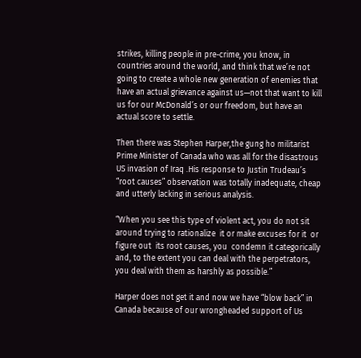strikes, killing people in pre-crime, you know, in countries around the world, and think that we’re not going to create a whole new generation of enemies that have an actual grievance against us—not that want to kill us for our McDonald’s or our freedom, but have an actual score to settle.

Then there was Stephen Harper,the gung ho militarist Prime Minister of Canada who was all for the disastrous US invasion of Iraq .His response to Justin Trudeau’s “root causes” observation was totally inadequate, cheap and utterly lacking in serious analysis.

“When you see this type of violent act, you do not sit around trying to rationalize  it or make excuses for it  or figure out  its root causes, you  condemn it categorically and, to the extent you can deal with the perpetrators, you deal with them as harshly as possible.”

Harper does not get it and now we have “blow back” in Canada because of our wrongheaded support of Us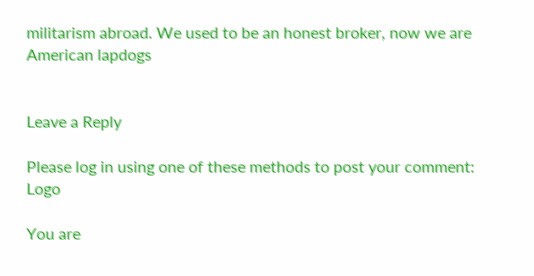militarism abroad. We used to be an honest broker, now we are American lapdogs


Leave a Reply

Please log in using one of these methods to post your comment: Logo

You are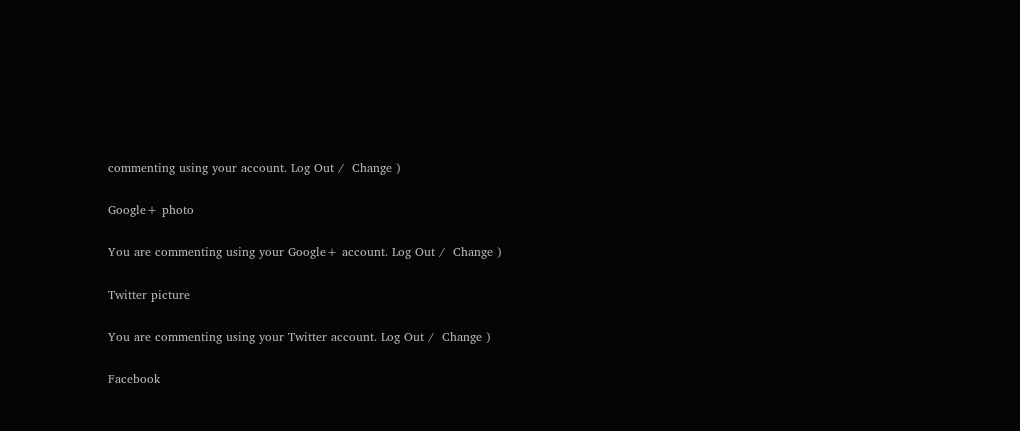commenting using your account. Log Out /  Change )

Google+ photo

You are commenting using your Google+ account. Log Out /  Change )

Twitter picture

You are commenting using your Twitter account. Log Out /  Change )

Facebook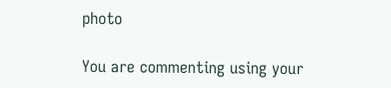photo

You are commenting using your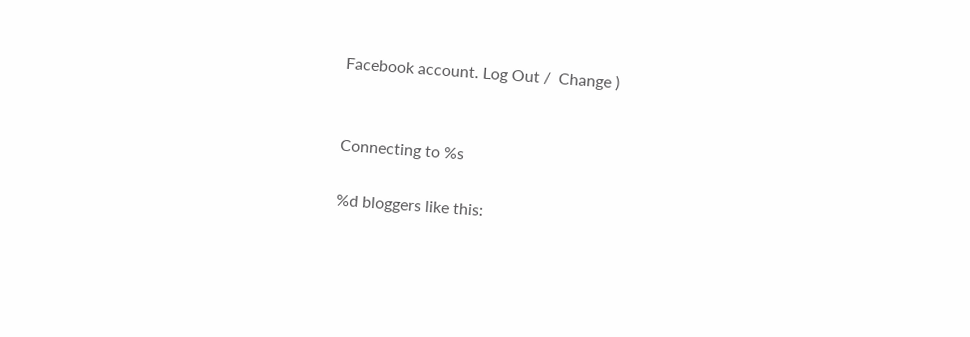Facebook account. Log Out /  Change )


Connecting to %s

%d bloggers like this: